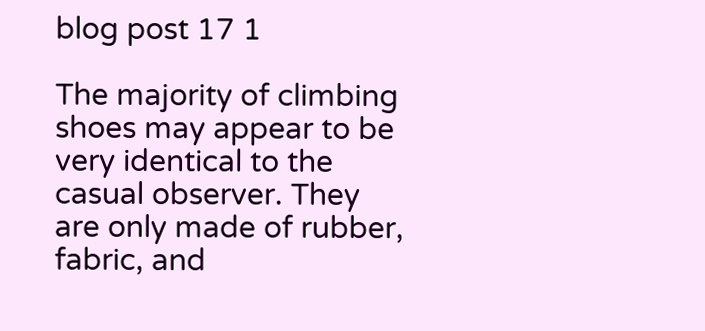blog post 17 1

The majority of climbing shoes may appear to be very identical to the casual observer. They are only made of rubber, fabric, and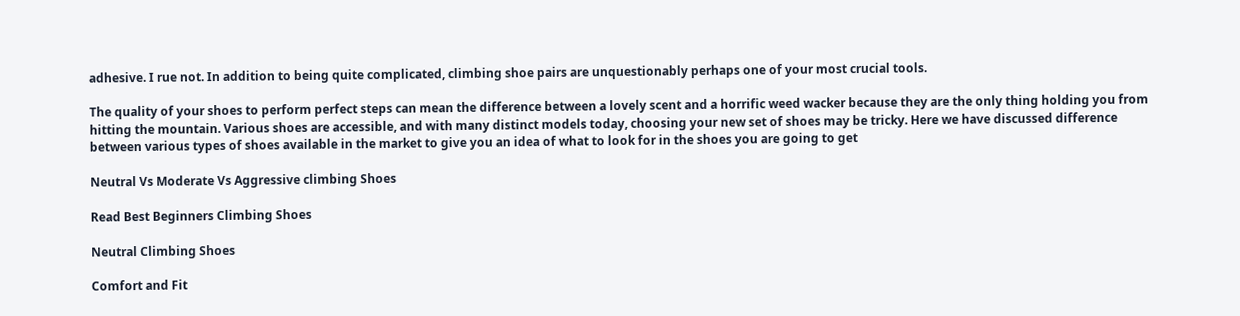adhesive. I rue not. In addition to being quite complicated, climbing shoe pairs are unquestionably perhaps one of your most crucial tools.

The quality of your shoes to perform perfect steps can mean the difference between a lovely scent and a horrific weed wacker because they are the only thing holding you from hitting the mountain. Various shoes are accessible, and with many distinct models today, choosing your new set of shoes may be tricky. Here we have discussed difference between various types of shoes available in the market to give you an idea of what to look for in the shoes you are going to get

Neutral Vs Moderate Vs Aggressive climbing Shoes

Read Best Beginners Climbing Shoes

Neutral Climbing Shoes

Comfort and Fit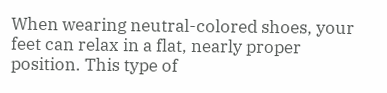When wearing neutral-colored shoes, your feet can relax in a flat, nearly proper position. This type of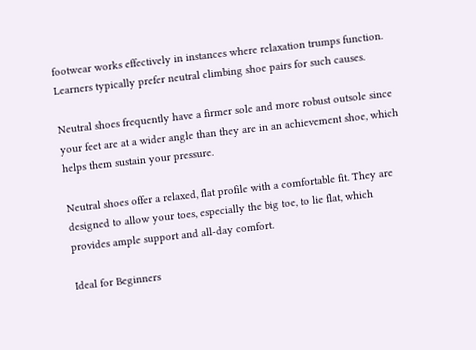footwear works effectively in instances where relaxation trumps function. Learners typically prefer neutral climbing shoe pairs for such causes.

Neutral shoes frequently have a firmer sole and more robust outsole since your feet are at a wider angle than they are in an achievement shoe, which helps them sustain your pressure.

Neutral shoes offer a relaxed, flat profile with a comfortable fit. They are designed to allow your toes, especially the big toe, to lie flat, which provides ample support and all-day comfort.

Ideal for Beginners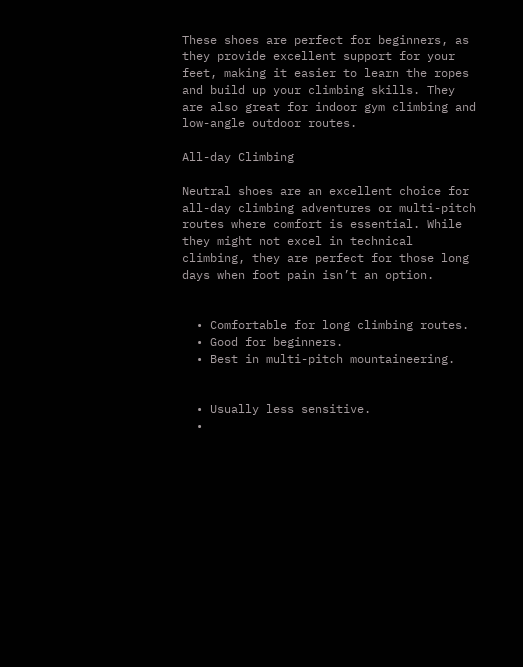These shoes are perfect for beginners, as they provide excellent support for your feet, making it easier to learn the ropes and build up your climbing skills. They are also great for indoor gym climbing and low-angle outdoor routes.

All-day Climbing

Neutral shoes are an excellent choice for all-day climbing adventures or multi-pitch routes where comfort is essential. While they might not excel in technical climbing, they are perfect for those long days when foot pain isn’t an option.


  • Comfortable for long climbing routes.
  • Good for beginners.
  • Best in multi-pitch mountaineering.


  • Usually less sensitive.
  •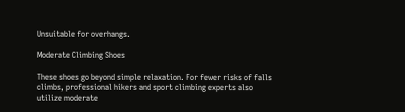Unsuitable for overhangs.

Moderate Climbing Shoes

These shoes go beyond simple relaxation. For fewer risks of falls climbs, professional hikers and sport climbing experts also utilize moderate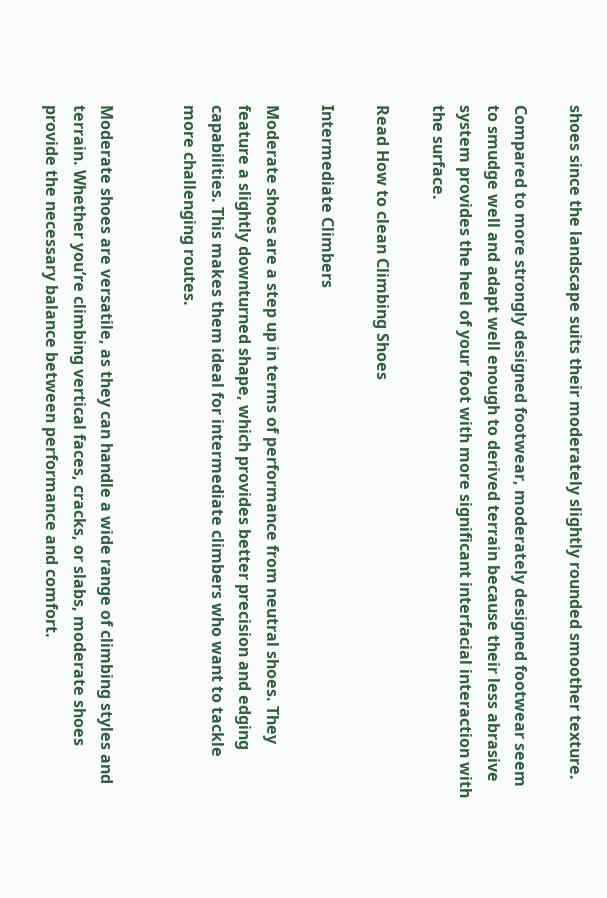shoes since the landscape suits their moderately slightly rounded smoother texture.

Compared to more strongly designed footwear, moderately designed footwear seem to smudge well and adapt well enough to derived terrain because their less abrasive system provides the heel of your foot with more significant interfacial interaction with the surface.

Read How to clean Climbing Shoes

Intermediate Climbers

Moderate shoes are a step up in terms of performance from neutral shoes. They feature a slightly downturned shape, which provides better precision and edging capabilities. This makes them ideal for intermediate climbers who want to tackle more challenging routes.


Moderate shoes are versatile, as they can handle a wide range of climbing styles and terrain. Whether you’re climbing vertical faces, cracks, or slabs, moderate shoes provide the necessary balance between performance and comfort.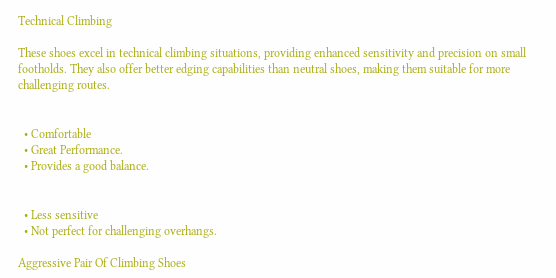Technical Climbing

These shoes excel in technical climbing situations, providing enhanced sensitivity and precision on small footholds. They also offer better edging capabilities than neutral shoes, making them suitable for more challenging routes.


  • Comfortable
  • Great Performance.
  • Provides a good balance.


  • Less sensitive
  • Not perfect for challenging overhangs.

Aggressive Pair Of Climbing Shoes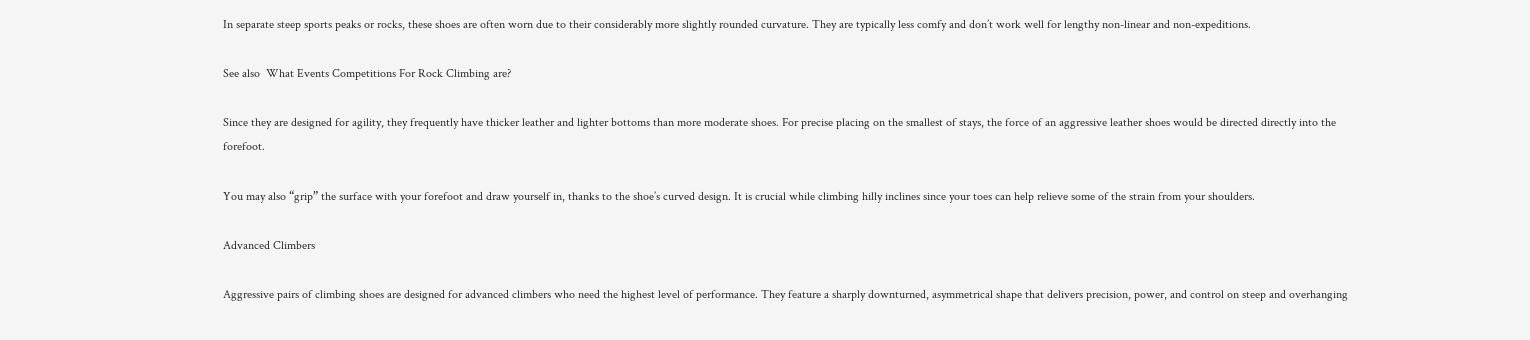In separate steep sports peaks or rocks, these shoes are often worn due to their considerably more slightly rounded curvature. They are typically less comfy and don’t work well for lengthy non-linear and non-expeditions.

See also  What Events Competitions For Rock Climbing are?

Since they are designed for agility, they frequently have thicker leather and lighter bottoms than more moderate shoes. For precise placing on the smallest of stays, the force of an aggressive leather shoes would be directed directly into the forefoot.

You may also “grip” the surface with your forefoot and draw yourself in, thanks to the shoe’s curved design. It is crucial while climbing hilly inclines since your toes can help relieve some of the strain from your shoulders.

Advanced Climbers

Aggressive pairs of climbing shoes are designed for advanced climbers who need the highest level of performance. They feature a sharply downturned, asymmetrical shape that delivers precision, power, and control on steep and overhanging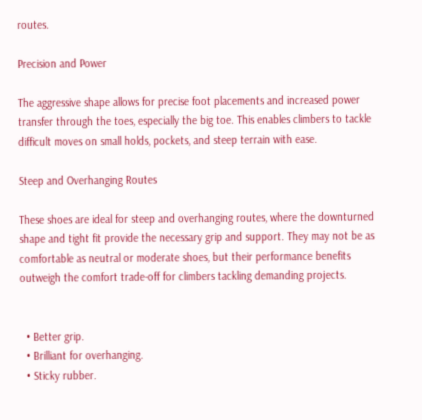routes.

Precision and Power

The aggressive shape allows for precise foot placements and increased power transfer through the toes, especially the big toe. This enables climbers to tackle difficult moves on small holds, pockets, and steep terrain with ease.

Steep and Overhanging Routes

These shoes are ideal for steep and overhanging routes, where the downturned shape and tight fit provide the necessary grip and support. They may not be as comfortable as neutral or moderate shoes, but their performance benefits outweigh the comfort trade-off for climbers tackling demanding projects.


  • Better grip.
  • Brilliant for overhanging.
  • Sticky rubber.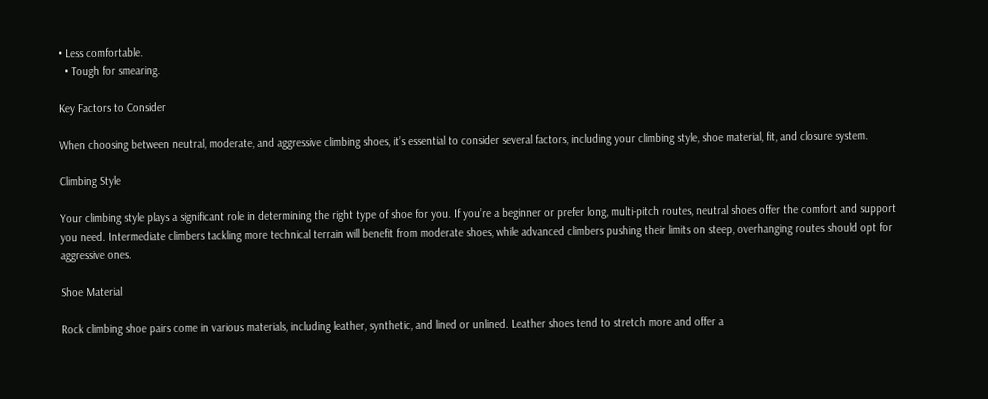• Less comfortable.
  • Tough for smearing.

Key Factors to Consider

When choosing between neutral, moderate, and aggressive climbing shoes, it’s essential to consider several factors, including your climbing style, shoe material, fit, and closure system.

Climbing Style

Your climbing style plays a significant role in determining the right type of shoe for you. If you’re a beginner or prefer long, multi-pitch routes, neutral shoes offer the comfort and support you need. Intermediate climbers tackling more technical terrain will benefit from moderate shoes, while advanced climbers pushing their limits on steep, overhanging routes should opt for aggressive ones.

Shoe Material

Rock climbing shoe pairs come in various materials, including leather, synthetic, and lined or unlined. Leather shoes tend to stretch more and offer a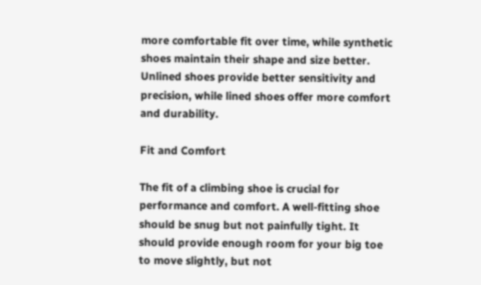more comfortable fit over time, while synthetic shoes maintain their shape and size better. Unlined shoes provide better sensitivity and precision, while lined shoes offer more comfort and durability.

Fit and Comfort

The fit of a climbing shoe is crucial for performance and comfort. A well-fitting shoe should be snug but not painfully tight. It should provide enough room for your big toe to move slightly, but not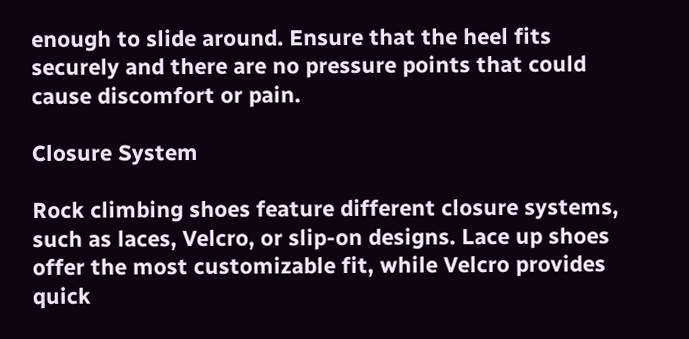enough to slide around. Ensure that the heel fits securely and there are no pressure points that could cause discomfort or pain.

Closure System

Rock climbing shoes feature different closure systems, such as laces, Velcro, or slip-on designs. Lace up shoes offer the most customizable fit, while Velcro provides quick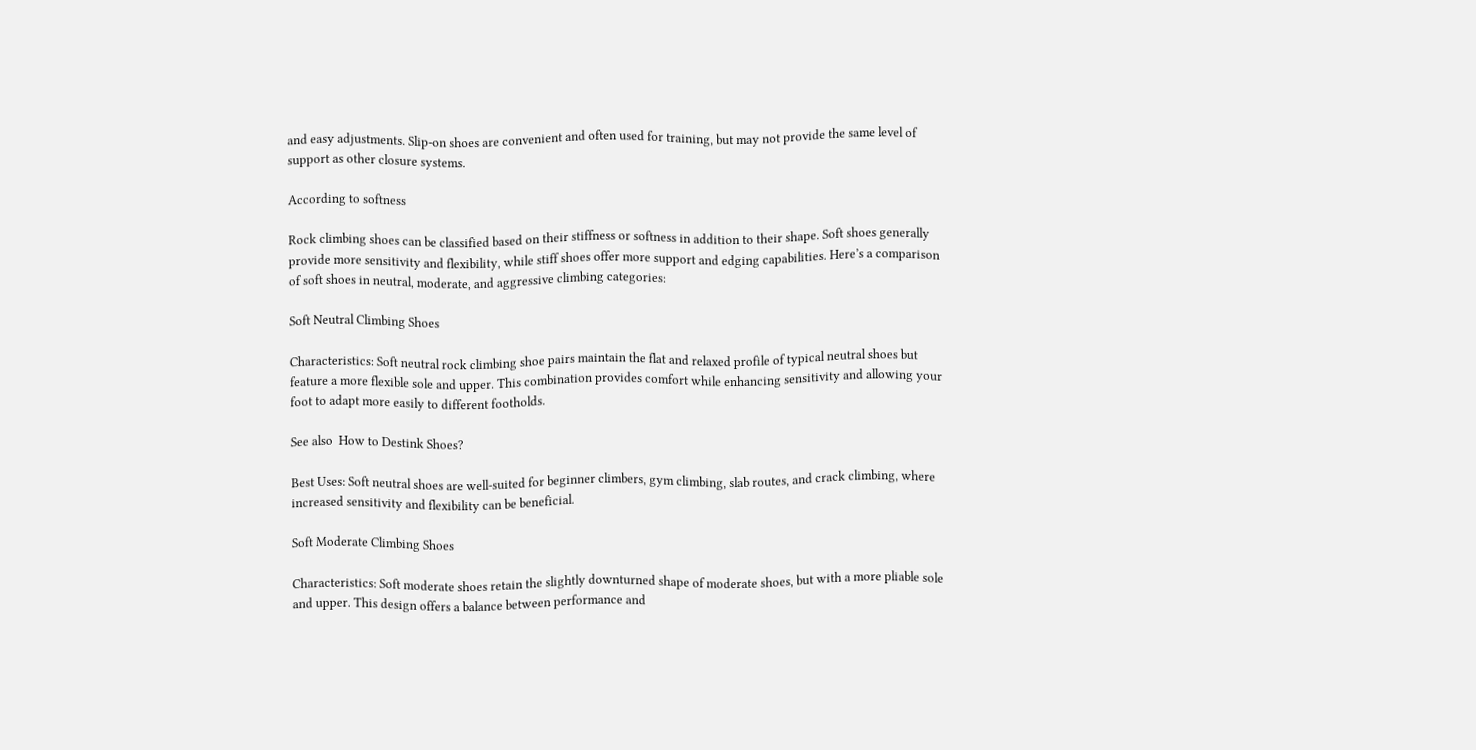and easy adjustments. Slip-on shoes are convenient and often used for training, but may not provide the same level of support as other closure systems.

According to softness

Rock climbing shoes can be classified based on their stiffness or softness in addition to their shape. Soft shoes generally provide more sensitivity and flexibility, while stiff shoes offer more support and edging capabilities. Here’s a comparison of soft shoes in neutral, moderate, and aggressive climbing categories:

Soft Neutral Climbing Shoes

Characteristics: Soft neutral rock climbing shoe pairs maintain the flat and relaxed profile of typical neutral shoes but feature a more flexible sole and upper. This combination provides comfort while enhancing sensitivity and allowing your foot to adapt more easily to different footholds.

See also  How to Destink Shoes?

Best Uses: Soft neutral shoes are well-suited for beginner climbers, gym climbing, slab routes, and crack climbing, where increased sensitivity and flexibility can be beneficial.

Soft Moderate Climbing Shoes

Characteristics: Soft moderate shoes retain the slightly downturned shape of moderate shoes, but with a more pliable sole and upper. This design offers a balance between performance and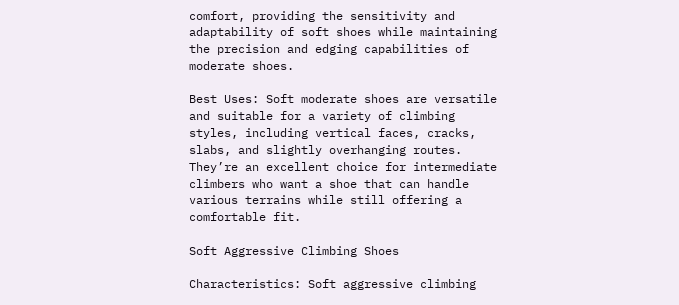comfort, providing the sensitivity and adaptability of soft shoes while maintaining the precision and edging capabilities of moderate shoes.

Best Uses: Soft moderate shoes are versatile and suitable for a variety of climbing styles, including vertical faces, cracks, slabs, and slightly overhanging routes. They’re an excellent choice for intermediate climbers who want a shoe that can handle various terrains while still offering a comfortable fit.

Soft Aggressive Climbing Shoes

Characteristics: Soft aggressive climbing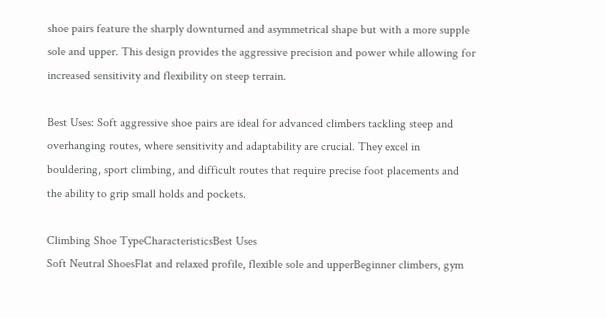shoe pairs feature the sharply downturned and asymmetrical shape but with a more supple sole and upper. This design provides the aggressive precision and power while allowing for increased sensitivity and flexibility on steep terrain.

Best Uses: Soft aggressive shoe pairs are ideal for advanced climbers tackling steep and overhanging routes, where sensitivity and adaptability are crucial. They excel in bouldering, sport climbing, and difficult routes that require precise foot placements and the ability to grip small holds and pockets.

Climbing Shoe TypeCharacteristicsBest Uses
Soft Neutral ShoesFlat and relaxed profile, flexible sole and upperBeginner climbers, gym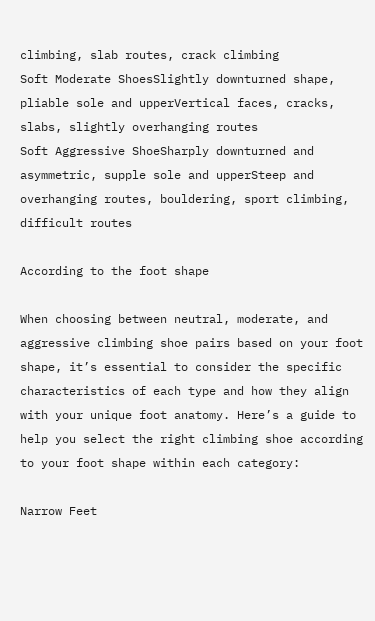climbing, slab routes, crack climbing
Soft Moderate ShoesSlightly downturned shape, pliable sole and upperVertical faces, cracks, slabs, slightly overhanging routes
Soft Aggressive ShoeSharply downturned and asymmetric, supple sole and upperSteep and overhanging routes, bouldering, sport climbing, difficult routes

According to the foot shape

When choosing between neutral, moderate, and aggressive climbing shoe pairs based on your foot shape, it’s essential to consider the specific characteristics of each type and how they align with your unique foot anatomy. Here’s a guide to help you select the right climbing shoe according to your foot shape within each category:

Narrow Feet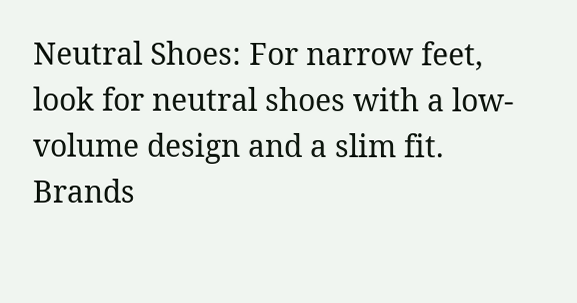Neutral Shoes: For narrow feet, look for neutral shoes with a low-volume design and a slim fit. Brands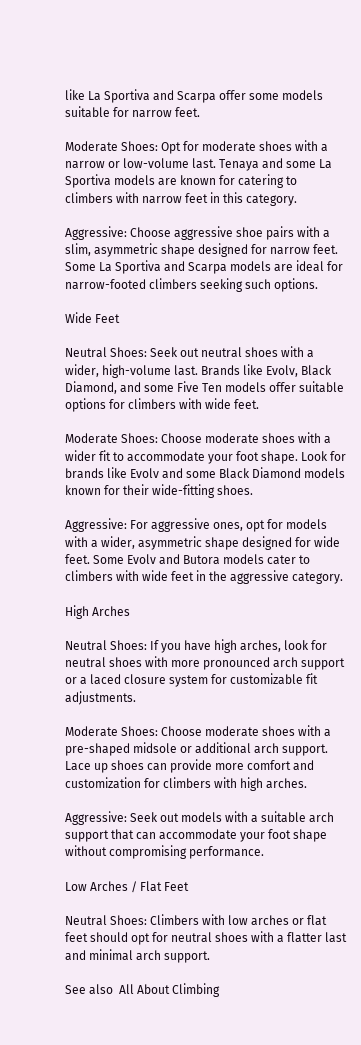like La Sportiva and Scarpa offer some models suitable for narrow feet.

Moderate Shoes: Opt for moderate shoes with a narrow or low-volume last. Tenaya and some La Sportiva models are known for catering to climbers with narrow feet in this category.

Aggressive: Choose aggressive shoe pairs with a slim, asymmetric shape designed for narrow feet. Some La Sportiva and Scarpa models are ideal for narrow-footed climbers seeking such options.

Wide Feet

Neutral Shoes: Seek out neutral shoes with a wider, high-volume last. Brands like Evolv, Black Diamond, and some Five Ten models offer suitable options for climbers with wide feet.

Moderate Shoes: Choose moderate shoes with a wider fit to accommodate your foot shape. Look for brands like Evolv and some Black Diamond models known for their wide-fitting shoes.

Aggressive: For aggressive ones, opt for models with a wider, asymmetric shape designed for wide feet. Some Evolv and Butora models cater to climbers with wide feet in the aggressive category.

High Arches

Neutral Shoes: If you have high arches, look for neutral shoes with more pronounced arch support or a laced closure system for customizable fit adjustments.

Moderate Shoes: Choose moderate shoes with a pre-shaped midsole or additional arch support. Lace up shoes can provide more comfort and customization for climbers with high arches.

Aggressive: Seek out models with a suitable arch support that can accommodate your foot shape without compromising performance.

Low Arches / Flat Feet

Neutral Shoes: Climbers with low arches or flat feet should opt for neutral shoes with a flatter last and minimal arch support.

See also  All About Climbing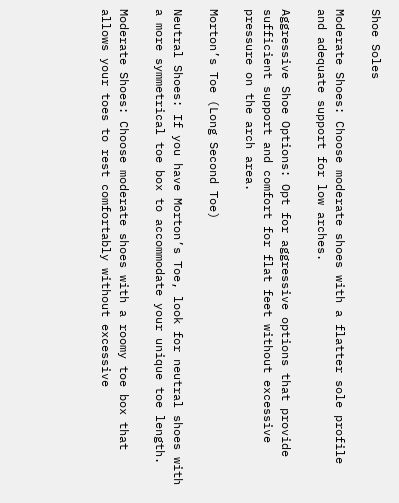Shoe Soles

Moderate Shoes: Choose moderate shoes with a flatter sole profile and adequate support for low arches.

Aggressive Shoe Options: Opt for aggressive options that provide sufficient support and comfort for flat feet without excessive pressure on the arch area.

Morton’s Toe (Long Second Toe)

Neutral Shoes: If you have Morton’s Toe, look for neutral shoes with a more symmetrical toe box to accommodate your unique toe length.

Moderate Shoes: Choose moderate shoes with a roomy toe box that allows your toes to rest comfortably without excessive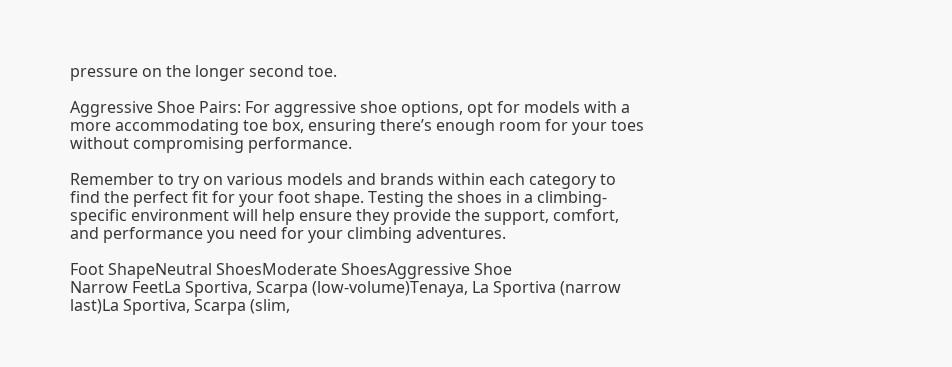pressure on the longer second toe.

Aggressive Shoe Pairs: For aggressive shoe options, opt for models with a more accommodating toe box, ensuring there’s enough room for your toes without compromising performance.

Remember to try on various models and brands within each category to find the perfect fit for your foot shape. Testing the shoes in a climbing-specific environment will help ensure they provide the support, comfort, and performance you need for your climbing adventures.

Foot ShapeNeutral ShoesModerate ShoesAggressive Shoe
Narrow FeetLa Sportiva, Scarpa (low-volume)Tenaya, La Sportiva (narrow last)La Sportiva, Scarpa (slim,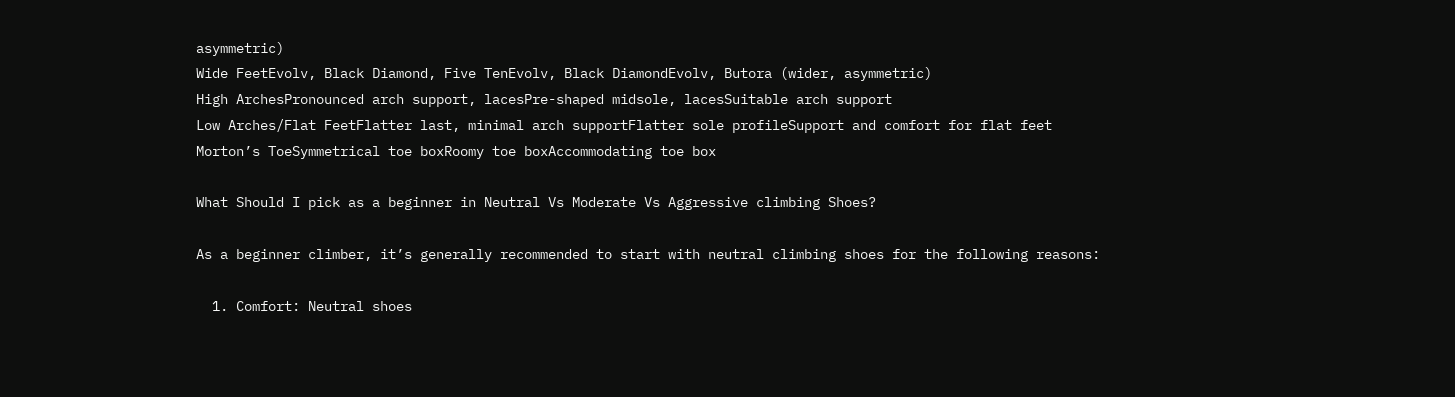asymmetric)
Wide FeetEvolv, Black Diamond, Five TenEvolv, Black DiamondEvolv, Butora (wider, asymmetric)
High ArchesPronounced arch support, lacesPre-shaped midsole, lacesSuitable arch support
Low Arches/Flat FeetFlatter last, minimal arch supportFlatter sole profileSupport and comfort for flat feet
Morton’s ToeSymmetrical toe boxRoomy toe boxAccommodating toe box

What Should I pick as a beginner in Neutral Vs Moderate Vs Aggressive climbing Shoes?

As a beginner climber, it’s generally recommended to start with neutral climbing shoes for the following reasons:

  1. Comfort: Neutral shoes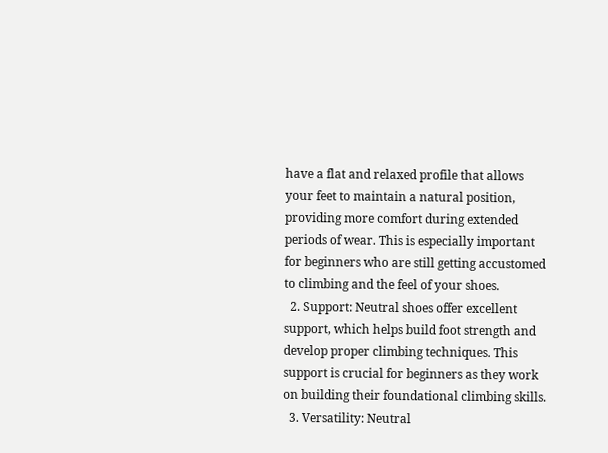have a flat and relaxed profile that allows your feet to maintain a natural position, providing more comfort during extended periods of wear. This is especially important for beginners who are still getting accustomed to climbing and the feel of your shoes.
  2. Support: Neutral shoes offer excellent support, which helps build foot strength and develop proper climbing techniques. This support is crucial for beginners as they work on building their foundational climbing skills.
  3. Versatility: Neutral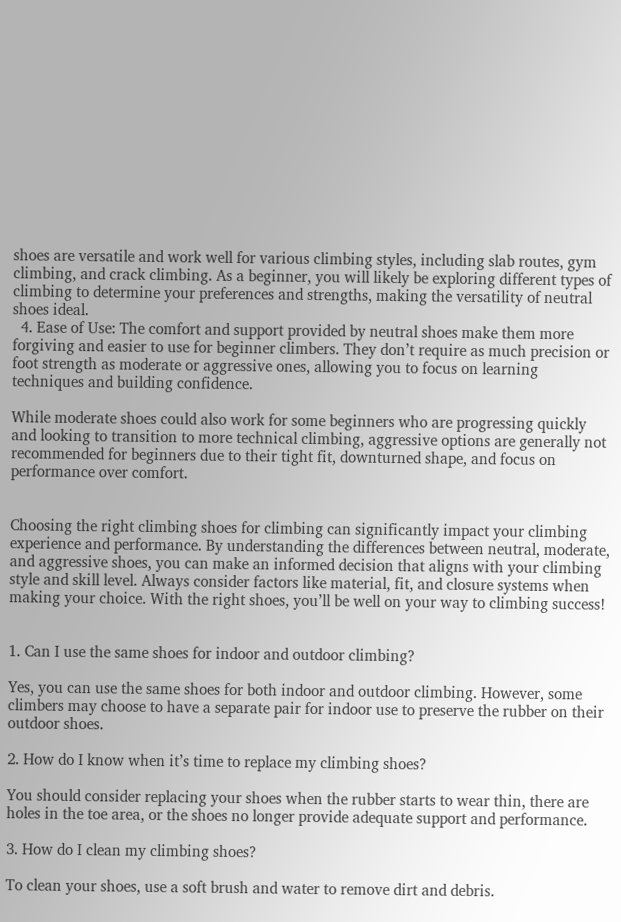shoes are versatile and work well for various climbing styles, including slab routes, gym climbing, and crack climbing. As a beginner, you will likely be exploring different types of climbing to determine your preferences and strengths, making the versatility of neutral shoes ideal.
  4. Ease of Use: The comfort and support provided by neutral shoes make them more forgiving and easier to use for beginner climbers. They don’t require as much precision or foot strength as moderate or aggressive ones, allowing you to focus on learning techniques and building confidence.

While moderate shoes could also work for some beginners who are progressing quickly and looking to transition to more technical climbing, aggressive options are generally not recommended for beginners due to their tight fit, downturned shape, and focus on performance over comfort.


Choosing the right climbing shoes for climbing can significantly impact your climbing experience and performance. By understanding the differences between neutral, moderate, and aggressive shoes, you can make an informed decision that aligns with your climbing style and skill level. Always consider factors like material, fit, and closure systems when making your choice. With the right shoes, you’ll be well on your way to climbing success!


1. Can I use the same shoes for indoor and outdoor climbing?

Yes, you can use the same shoes for both indoor and outdoor climbing. However, some climbers may choose to have a separate pair for indoor use to preserve the rubber on their outdoor shoes.

2. How do I know when it’s time to replace my climbing shoes?

You should consider replacing your shoes when the rubber starts to wear thin, there are holes in the toe area, or the shoes no longer provide adequate support and performance.

3. How do I clean my climbing shoes?

To clean your shoes, use a soft brush and water to remove dirt and debris.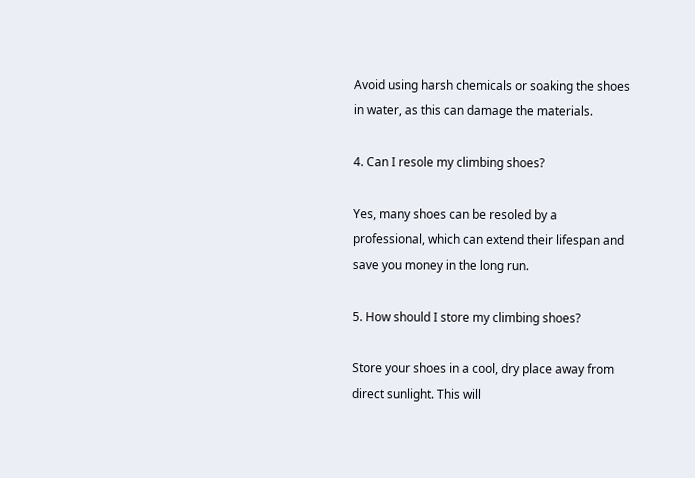Avoid using harsh chemicals or soaking the shoes in water, as this can damage the materials.

4. Can I resole my climbing shoes?

Yes, many shoes can be resoled by a professional, which can extend their lifespan and save you money in the long run.

5. How should I store my climbing shoes?

Store your shoes in a cool, dry place away from direct sunlight. This will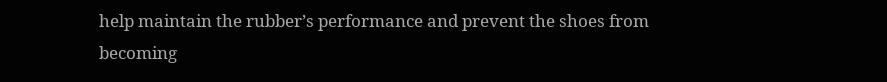help maintain the rubber’s performance and prevent the shoes from becoming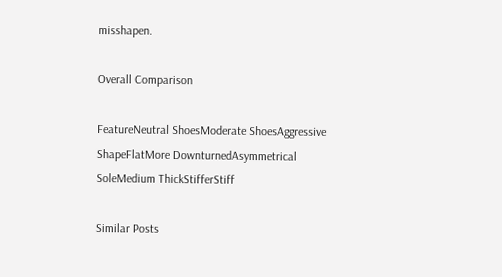misshapen.

Overall Comparison

FeatureNeutral ShoesModerate ShoesAggressive
ShapeFlatMore DownturnedAsymmetrical
SoleMedium ThickStifferStiff

Similar Posts